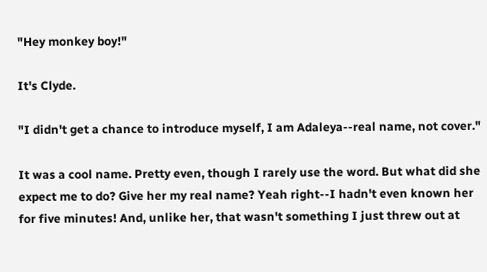"Hey monkey boy!"

It's Clyde.

"I didn't get a chance to introduce myself, I am Adaleya--real name, not cover."

It was a cool name. Pretty even, though I rarely use the word. But what did she expect me to do? Give her my real name? Yeah right--I hadn't even known her for five minutes! And, unlike her, that wasn't something I just threw out at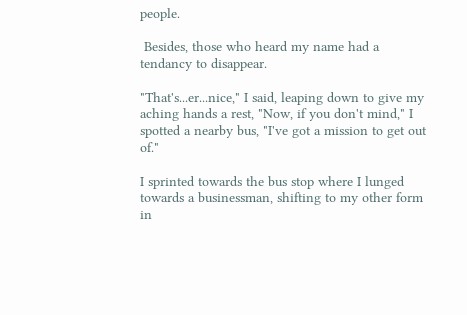people.

 Besides, those who heard my name had a tendancy to disappear.

"That's...er...nice," I said, leaping down to give my aching hands a rest, "Now, if you don't mind," I spotted a nearby bus, "I've got a mission to get out of."

I sprinted towards the bus stop where I lunged towards a businessman, shifting to my other form in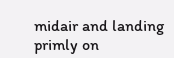midair and landing primly on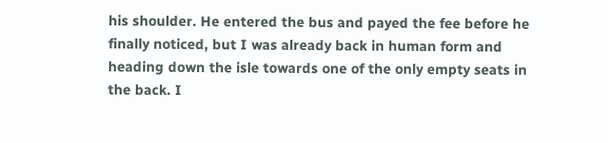his shoulder. He entered the bus and payed the fee before he finally noticed, but I was already back in human form and heading down the isle towards one of the only empty seats in the back. I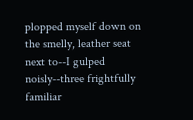plopped myself down on the smelly, leather seat next to--I gulped noisly--three frightfully familiar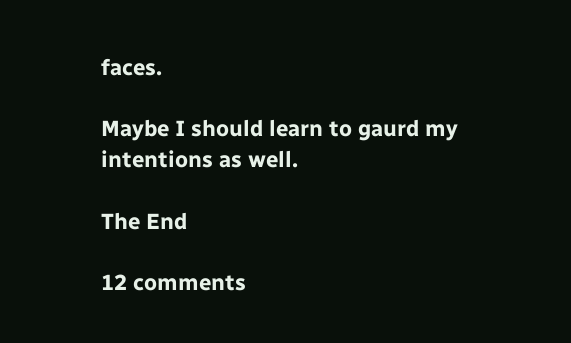faces.

Maybe I should learn to gaurd my intentions as well.

The End

12 comments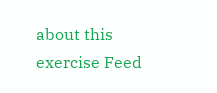about this exercise Feed